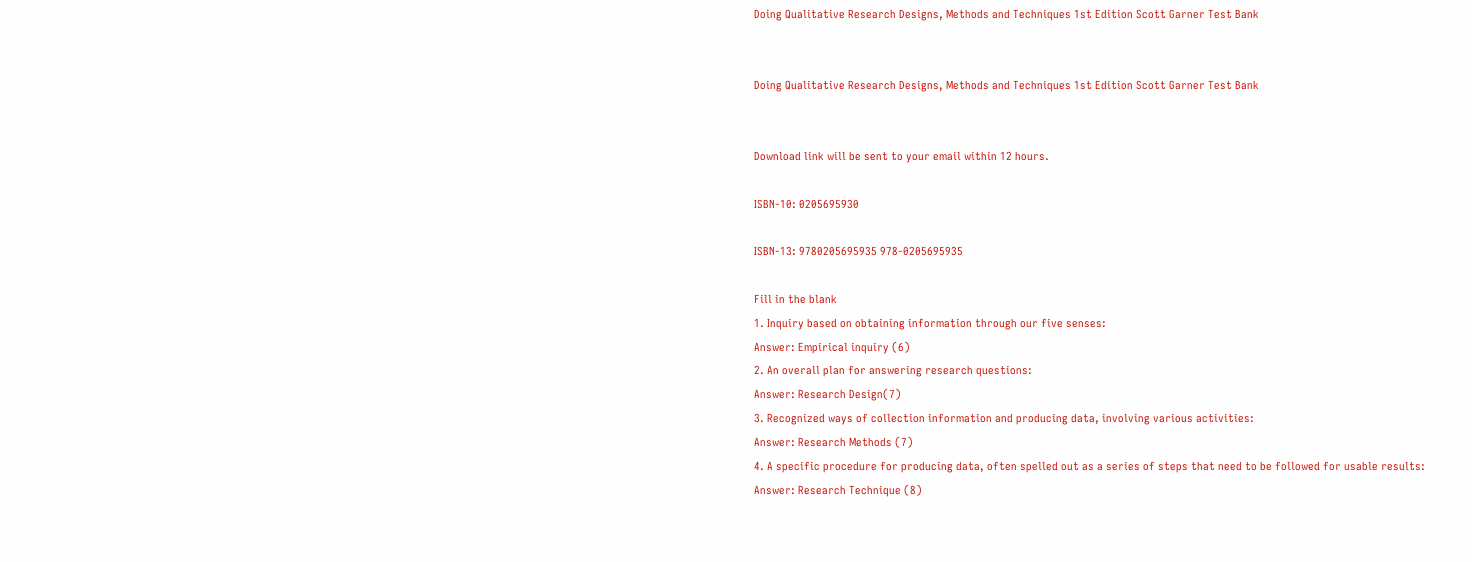Doing Qualitative Research Designs, Methods and Techniques 1st Edition Scott Garner Test Bank


Doing Qualitative Research Designs, Methods and Techniques 1st Edition Scott Garner Test Bank


Download link will be sent to your email within 12 hours.

ISBN-10: 0205695930

ISBN-13: 9780205695935 978-0205695935

Fill in the blank
1. Inquiry based on obtaining information through our five senses:
Answer: Empirical inquiry (6)
2. An overall plan for answering research questions:
Answer: Research Design(7)
3. Recognized ways of collection information and producing data, involving various activities:
Answer: Research Methods (7)
4. A specific procedure for producing data, often spelled out as a series of steps that need to be followed for usable results:
Answer: Research Technique (8)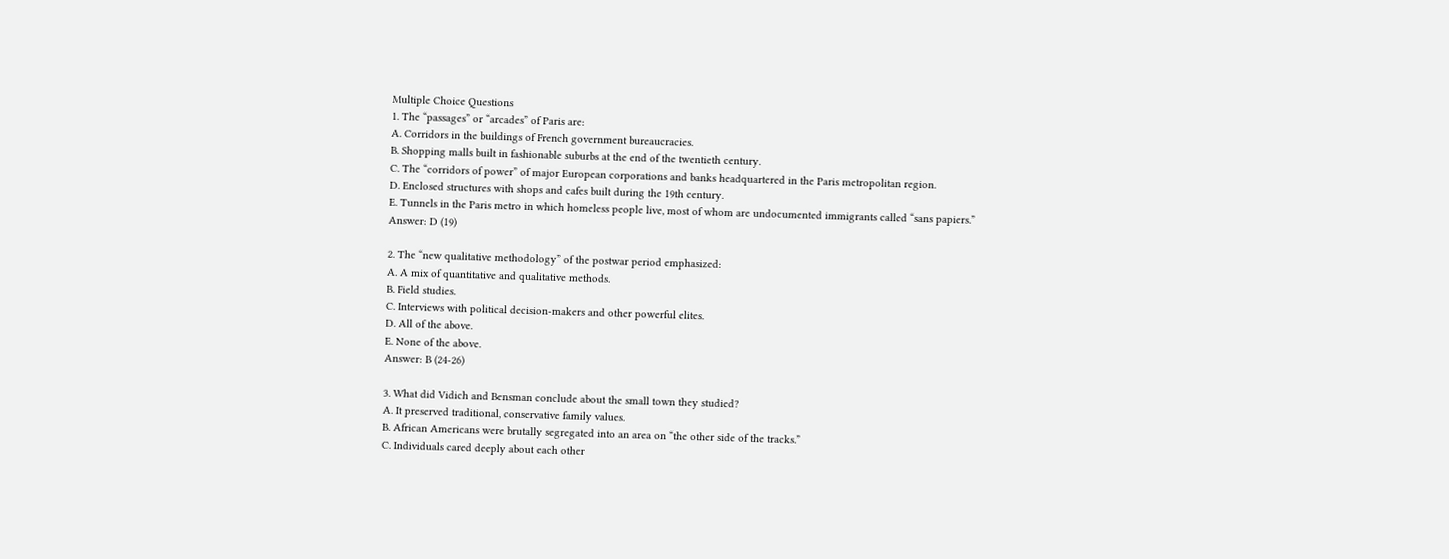Multiple Choice Questions
1. The “passages” or “arcades” of Paris are:
A. Corridors in the buildings of French government bureaucracies.
B. Shopping malls built in fashionable suburbs at the end of the twentieth century.
C. The “corridors of power” of major European corporations and banks headquartered in the Paris metropolitan region.
D. Enclosed structures with shops and cafes built during the 19th century.
E. Tunnels in the Paris metro in which homeless people live, most of whom are undocumented immigrants called “sans papiers.”
Answer: D (19)

2. The “new qualitative methodology” of the postwar period emphasized:
A. A mix of quantitative and qualitative methods.
B. Field studies.
C. Interviews with political decision-makers and other powerful elites.
D. All of the above.
E. None of the above.
Answer: B (24-26)

3. What did Vidich and Bensman conclude about the small town they studied?
A. It preserved traditional, conservative family values.
B. African Americans were brutally segregated into an area on “the other side of the tracks.”
C. Individuals cared deeply about each other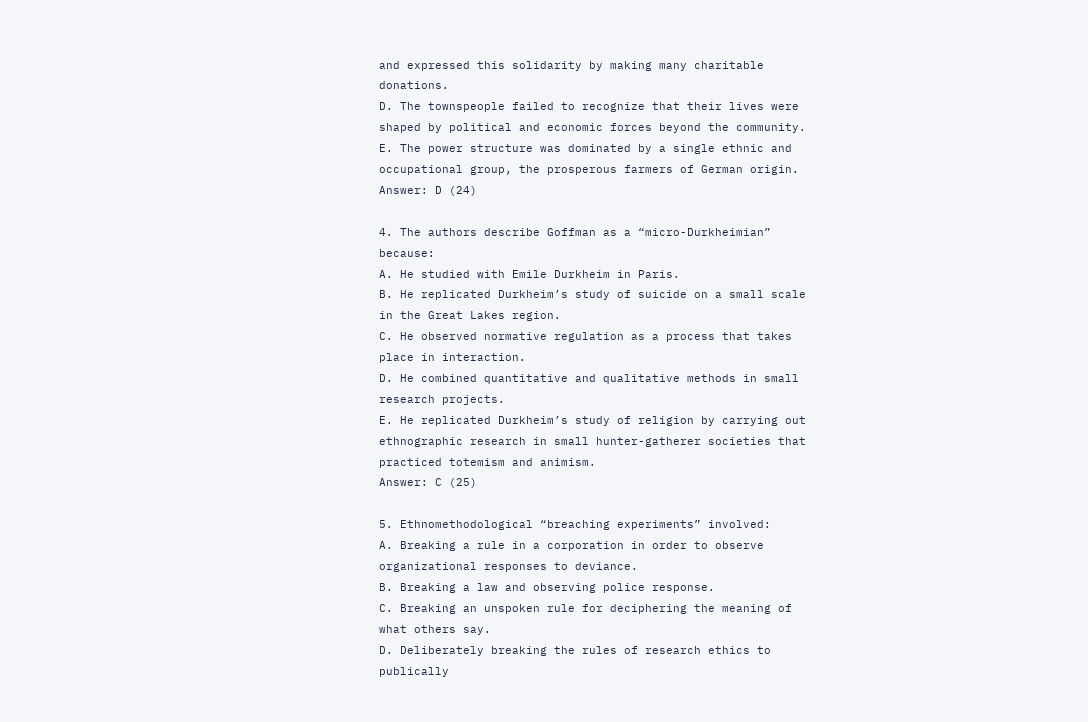and expressed this solidarity by making many charitable donations.
D. The townspeople failed to recognize that their lives were shaped by political and economic forces beyond the community.
E. The power structure was dominated by a single ethnic and occupational group, the prosperous farmers of German origin.
Answer: D (24)

4. The authors describe Goffman as a “micro-Durkheimian” because:
A. He studied with Emile Durkheim in Paris.
B. He replicated Durkheim’s study of suicide on a small scale in the Great Lakes region.
C. He observed normative regulation as a process that takes place in interaction.
D. He combined quantitative and qualitative methods in small research projects.
E. He replicated Durkheim’s study of religion by carrying out ethnographic research in small hunter-gatherer societies that practiced totemism and animism.
Answer: C (25)

5. Ethnomethodological “breaching experiments” involved:
A. Breaking a rule in a corporation in order to observe organizational responses to deviance.
B. Breaking a law and observing police response.
C. Breaking an unspoken rule for deciphering the meaning of what others say.
D. Deliberately breaking the rules of research ethics to publically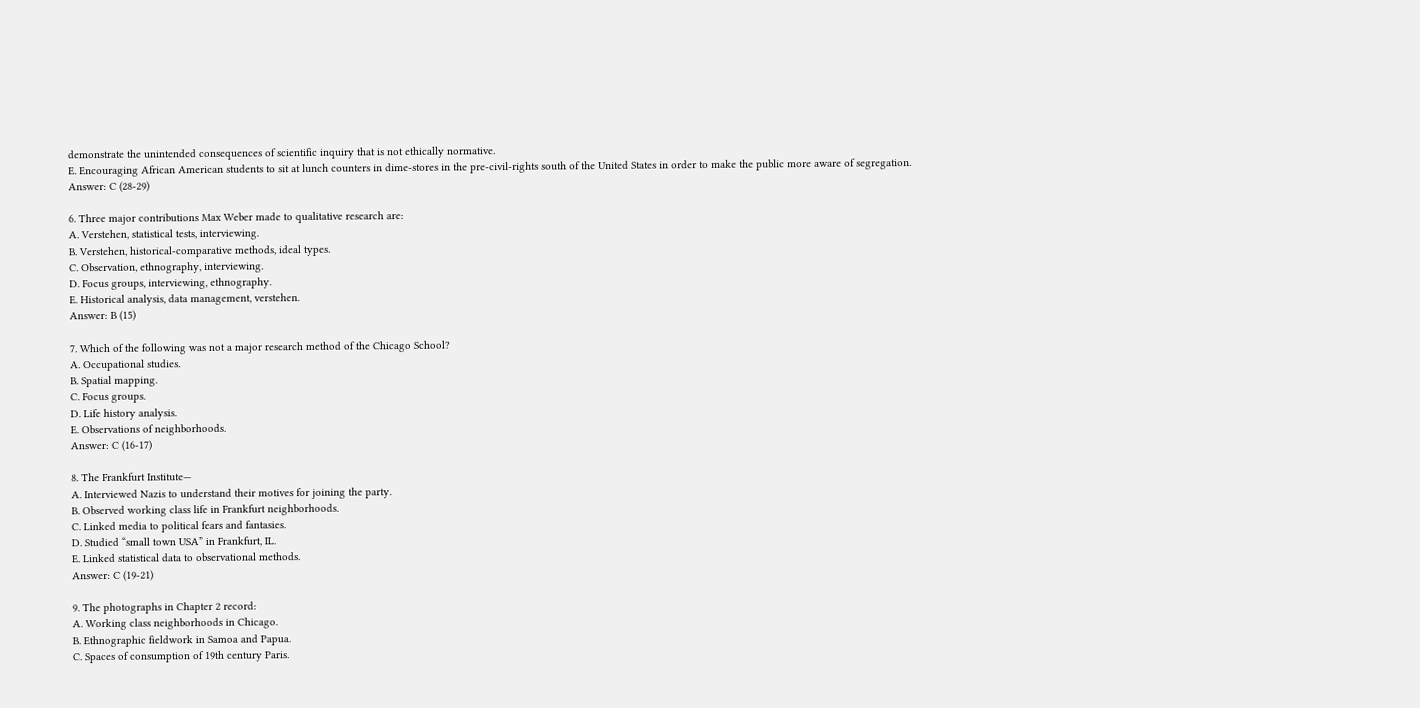demonstrate the unintended consequences of scientific inquiry that is not ethically normative.
E. Encouraging African American students to sit at lunch counters in dime-stores in the pre-civil-rights south of the United States in order to make the public more aware of segregation.
Answer: C (28-29)

6. Three major contributions Max Weber made to qualitative research are:
A. Verstehen, statistical tests, interviewing.
B. Verstehen, historical-comparative methods, ideal types.
C. Observation, ethnography, interviewing.
D. Focus groups, interviewing, ethnography.
E. Historical analysis, data management, verstehen.
Answer: B (15)

7. Which of the following was not a major research method of the Chicago School?
A. Occupational studies.
B. Spatial mapping.
C. Focus groups.
D. Life history analysis.
E. Observations of neighborhoods.
Answer: C (16-17)

8. The Frankfurt Institute—
A. Interviewed Nazis to understand their motives for joining the party.
B. Observed working class life in Frankfurt neighborhoods.
C. Linked media to political fears and fantasies.
D. Studied “small town USA” in Frankfurt, IL.
E. Linked statistical data to observational methods.
Answer: C (19-21)

9. The photographs in Chapter 2 record:
A. Working class neighborhoods in Chicago.
B. Ethnographic fieldwork in Samoa and Papua.
C. Spaces of consumption of 19th century Paris.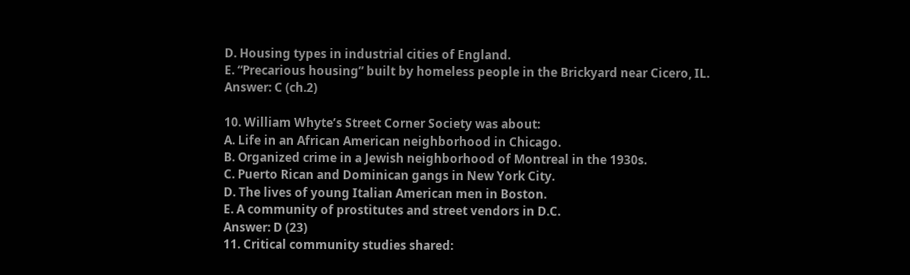D. Housing types in industrial cities of England.
E. “Precarious housing” built by homeless people in the Brickyard near Cicero, IL.
Answer: C (ch.2)

10. William Whyte’s Street Corner Society was about:
A. Life in an African American neighborhood in Chicago.
B. Organized crime in a Jewish neighborhood of Montreal in the 1930s.
C. Puerto Rican and Dominican gangs in New York City.
D. The lives of young Italian American men in Boston.
E. A community of prostitutes and street vendors in D.C.
Answer: D (23)
11. Critical community studies shared: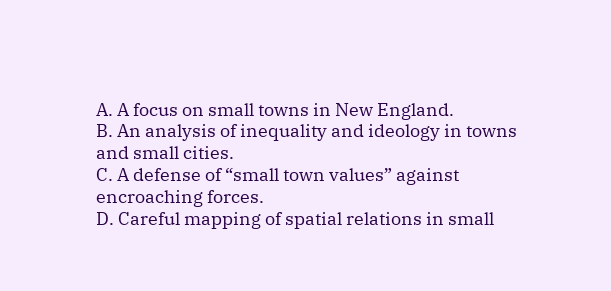A. A focus on small towns in New England.
B. An analysis of inequality and ideology in towns and small cities.
C. A defense of “small town values” against encroaching forces.
D. Careful mapping of spatial relations in small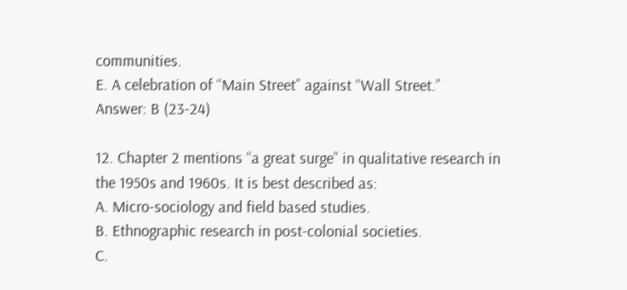communities.
E. A celebration of “Main Street” against “Wall Street.”
Answer: B (23-24)

12. Chapter 2 mentions “a great surge” in qualitative research in the 1950s and 1960s. It is best described as:
A. Micro-sociology and field based studies.
B. Ethnographic research in post-colonial societies.
C.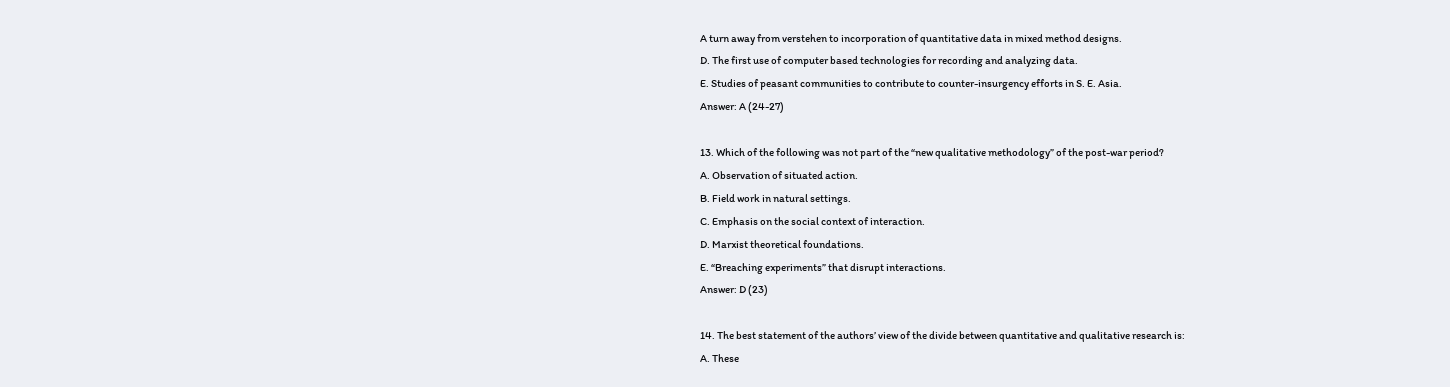A turn away from verstehen to incorporation of quantitative data in mixed method designs.
D. The first use of computer based technologies for recording and analyzing data.
E. Studies of peasant communities to contribute to counter-insurgency efforts in S. E. Asia.
Answer: A (24-27)

13. Which of the following was not part of the “new qualitative methodology” of the post-war period?
A. Observation of situated action.
B. Field work in natural settings.
C. Emphasis on the social context of interaction.
D. Marxist theoretical foundations.
E. “Breaching experiments” that disrupt interactions.
Answer: D (23)

14. The best statement of the authors’ view of the divide between quantitative and qualitative research is:
A. These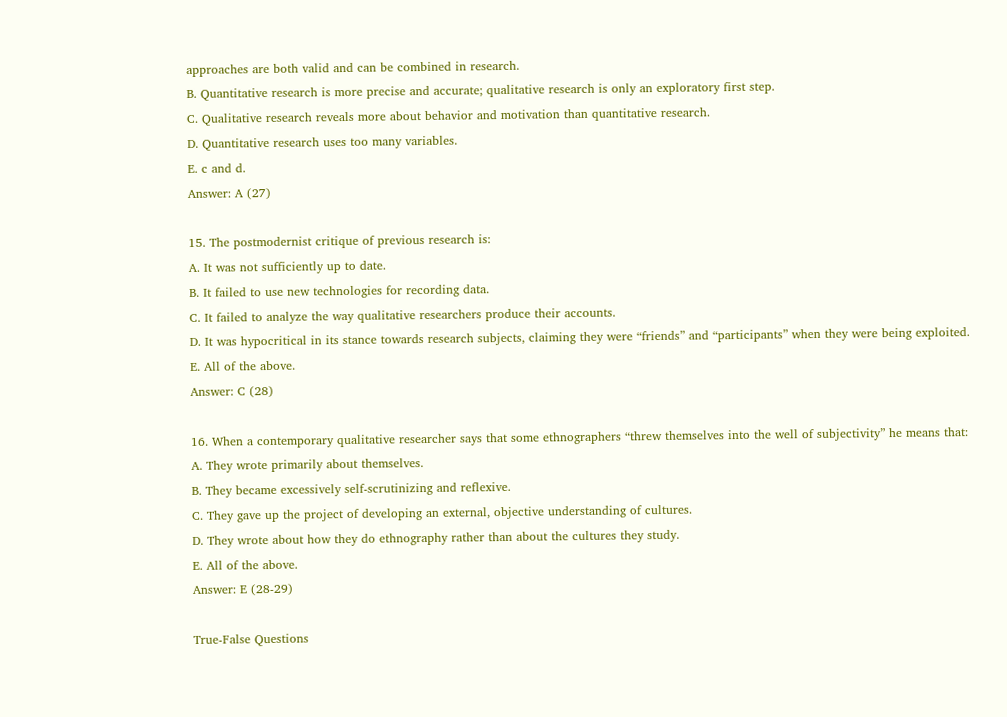approaches are both valid and can be combined in research.
B. Quantitative research is more precise and accurate; qualitative research is only an exploratory first step.
C. Qualitative research reveals more about behavior and motivation than quantitative research.
D. Quantitative research uses too many variables.
E. c and d.
Answer: A (27)

15. The postmodernist critique of previous research is:
A. It was not sufficiently up to date.
B. It failed to use new technologies for recording data.
C. It failed to analyze the way qualitative researchers produce their accounts.
D. It was hypocritical in its stance towards research subjects, claiming they were “friends” and “participants” when they were being exploited.
E. All of the above.
Answer: C (28)

16. When a contemporary qualitative researcher says that some ethnographers “threw themselves into the well of subjectivity” he means that:
A. They wrote primarily about themselves.
B. They became excessively self-scrutinizing and reflexive.
C. They gave up the project of developing an external, objective understanding of cultures.
D. They wrote about how they do ethnography rather than about the cultures they study.
E. All of the above.
Answer: E (28-29)

True-False Questions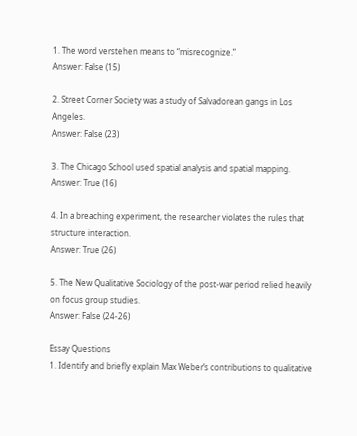1. The word verstehen means to “misrecognize.”
Answer: False (15)

2. Street Corner Society was a study of Salvadorean gangs in Los Angeles.
Answer: False (23)

3. The Chicago School used spatial analysis and spatial mapping.
Answer: True (16)

4. In a breaching experiment, the researcher violates the rules that structure interaction.
Answer: True (26)

5. The New Qualitative Sociology of the post-war period relied heavily on focus group studies.
Answer: False (24-26)

Essay Questions
1. Identify and briefly explain Max Weber’s contributions to qualitative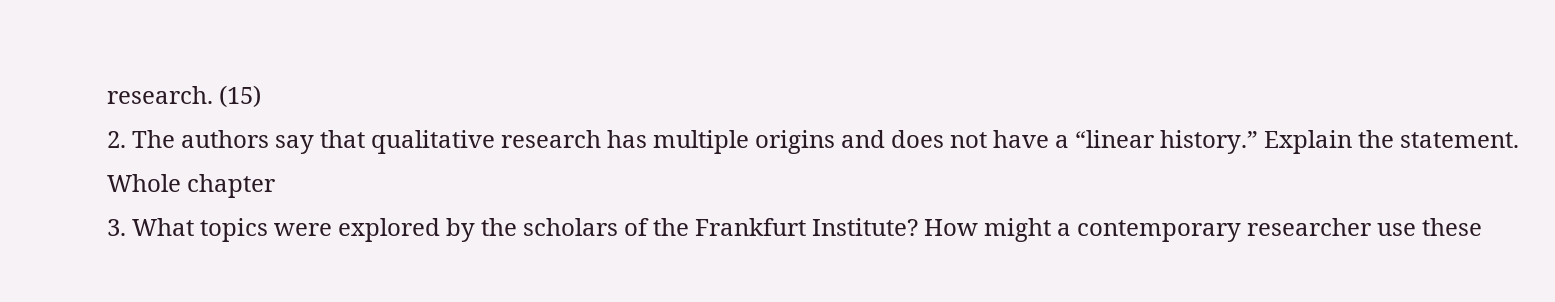research. (15)
2. The authors say that qualitative research has multiple origins and does not have a “linear history.” Explain the statement. Whole chapter
3. What topics were explored by the scholars of the Frankfurt Institute? How might a contemporary researcher use these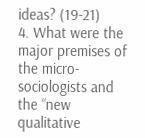ideas? (19-21)
4. What were the major premises of the micro-sociologists and the “new qualitative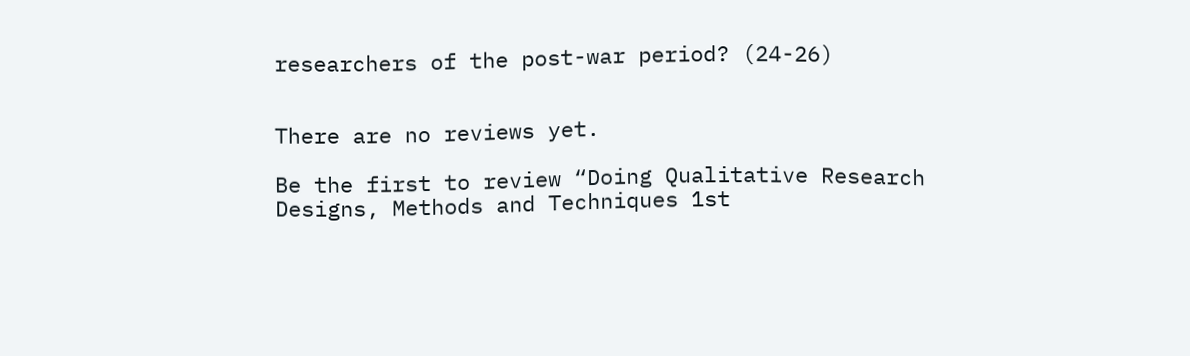researchers of the post-war period? (24-26)


There are no reviews yet.

Be the first to review “Doing Qualitative Research Designs, Methods and Techniques 1st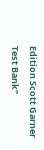Edition Scott Garner Test Bank”